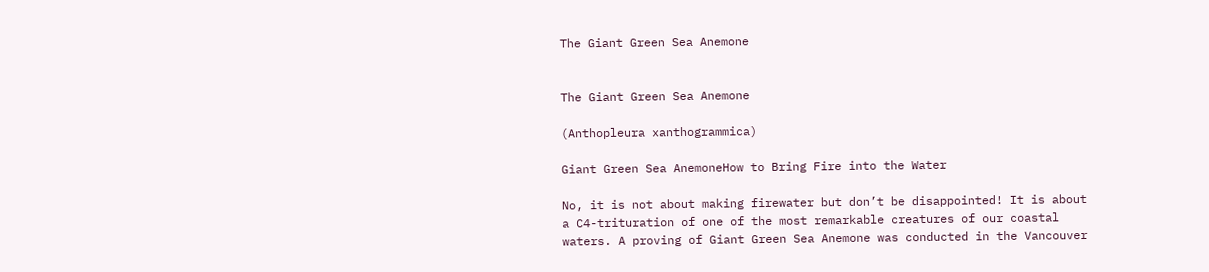The Giant Green Sea Anemone


The Giant Green Sea Anemone

(Anthopleura xanthogrammica)

Giant Green Sea AnemoneHow to Bring Fire into the Water

No, it is not about making firewater but don’t be disappointed! It is about a C4-trituration of one of the most remarkable creatures of our coastal waters. A proving of Giant Green Sea Anemone was conducted in the Vancouver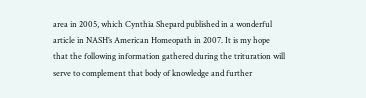area in 2005, which Cynthia Shepard published in a wonderful article in NASH’s American Homeopath in 2007. It is my hope that the following information gathered during the trituration will serve to complement that body of knowledge and further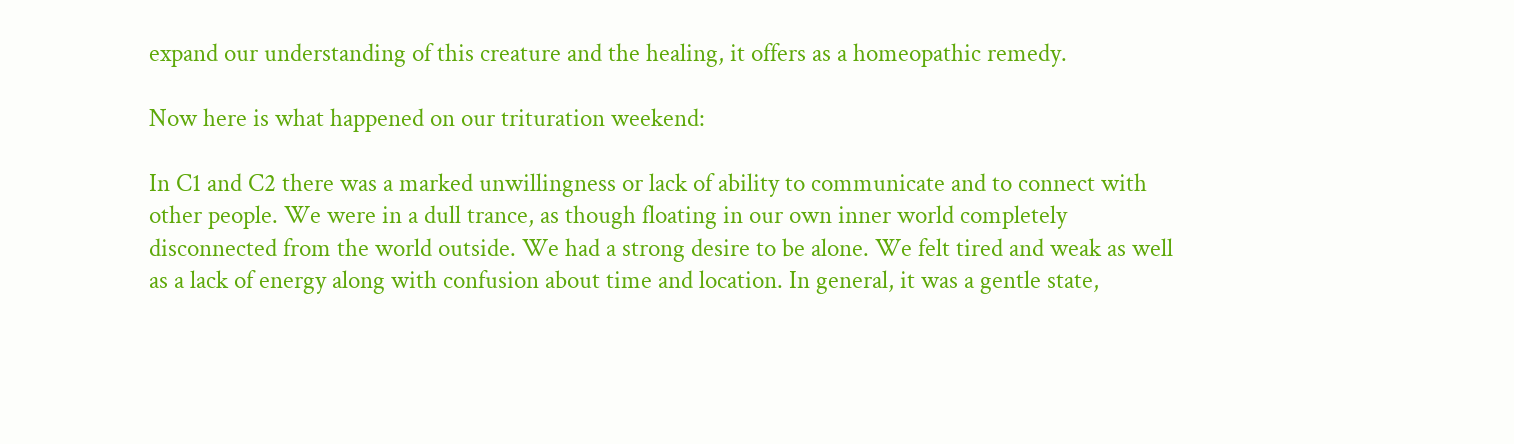expand our understanding of this creature and the healing, it offers as a homeopathic remedy.

Now here is what happened on our trituration weekend:

In C1 and C2 there was a marked unwillingness or lack of ability to communicate and to connect with other people. We were in a dull trance, as though floating in our own inner world completely disconnected from the world outside. We had a strong desire to be alone. We felt tired and weak as well as a lack of energy along with confusion about time and location. In general, it was a gentle state,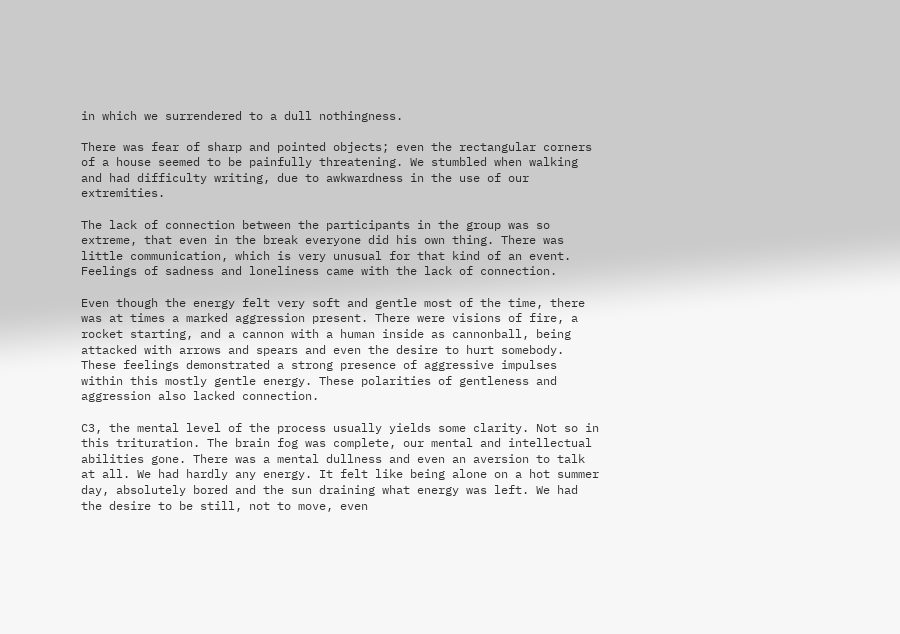in which we surrendered to a dull nothingness.

There was fear of sharp and pointed objects; even the rectangular corners of a house seemed to be painfully threatening. We stumbled when walking and had difficulty writing, due to awkwardness in the use of our extremities.

The lack of connection between the participants in the group was so extreme, that even in the break everyone did his own thing. There was little communication, which is very unusual for that kind of an event. Feelings of sadness and loneliness came with the lack of connection.

Even though the energy felt very soft and gentle most of the time, there was at times a marked aggression present. There were visions of fire, a rocket starting, and a cannon with a human inside as cannonball, being attacked with arrows and spears and even the desire to hurt somebody. These feelings demonstrated a strong presence of aggressive impulses within this mostly gentle energy. These polarities of gentleness and aggression also lacked connection.

C3, the mental level of the process usually yields some clarity. Not so in this trituration. The brain fog was complete, our mental and intellectual abilities gone. There was a mental dullness and even an aversion to talk at all. We had hardly any energy. It felt like being alone on a hot summer day, absolutely bored and the sun draining what energy was left. We had the desire to be still, not to move, even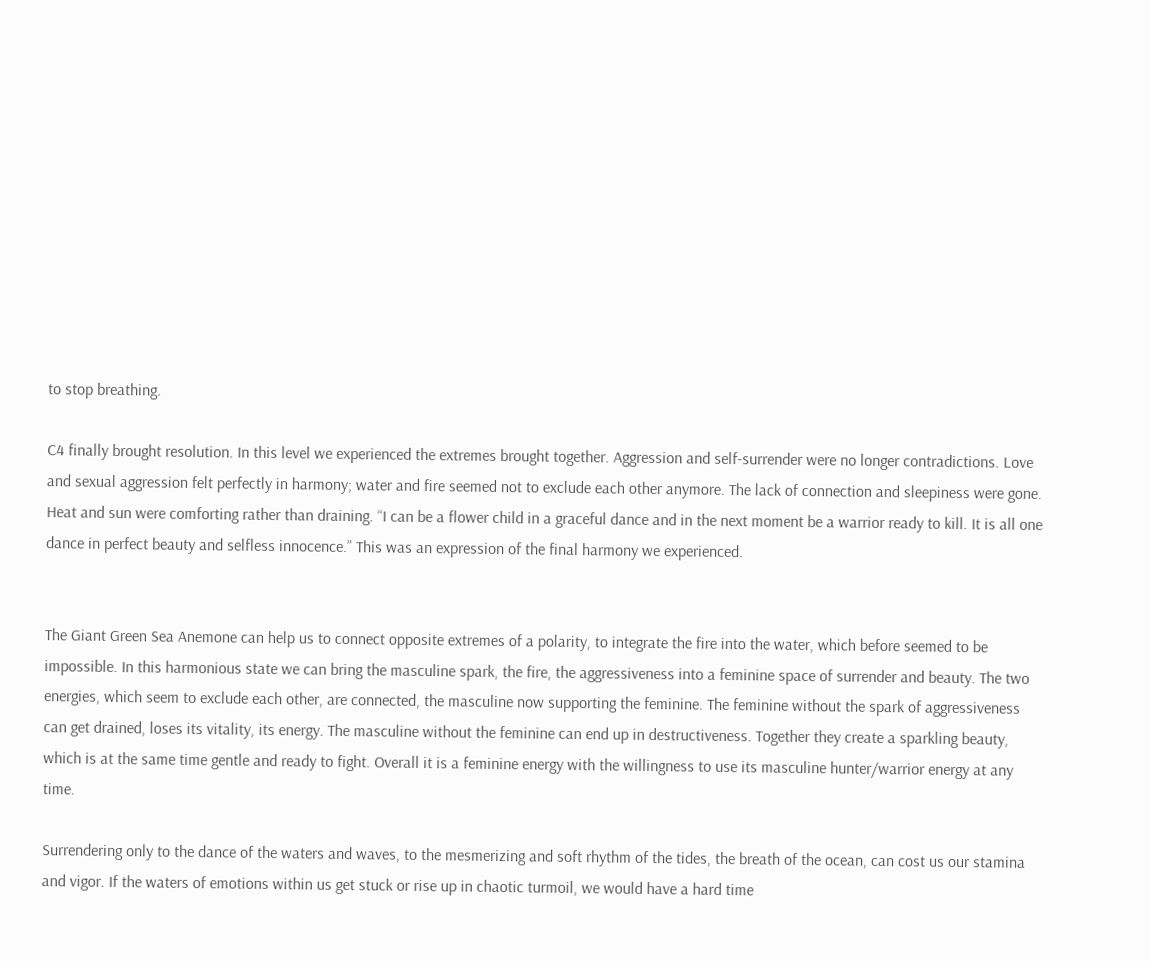to stop breathing.

C4 finally brought resolution. In this level we experienced the extremes brought together. Aggression and self-surrender were no longer contradictions. Love and sexual aggression felt perfectly in harmony; water and fire seemed not to exclude each other anymore. The lack of connection and sleepiness were gone. Heat and sun were comforting rather than draining. “I can be a flower child in a graceful dance and in the next moment be a warrior ready to kill. It is all one dance in perfect beauty and selfless innocence.” This was an expression of the final harmony we experienced.


The Giant Green Sea Anemone can help us to connect opposite extremes of a polarity, to integrate the fire into the water, which before seemed to be impossible. In this harmonious state we can bring the masculine spark, the fire, the aggressiveness into a feminine space of surrender and beauty. The two energies, which seem to exclude each other, are connected, the masculine now supporting the feminine. The feminine without the spark of aggressiveness can get drained, loses its vitality, its energy. The masculine without the feminine can end up in destructiveness. Together they create a sparkling beauty, which is at the same time gentle and ready to fight. Overall it is a feminine energy with the willingness to use its masculine hunter/warrior energy at any time.

Surrendering only to the dance of the waters and waves, to the mesmerizing and soft rhythm of the tides, the breath of the ocean, can cost us our stamina and vigor. If the waters of emotions within us get stuck or rise up in chaotic turmoil, we would have a hard time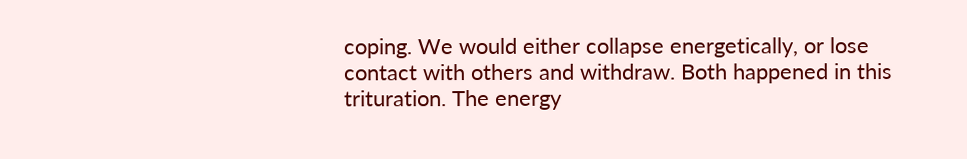coping. We would either collapse energetically, or lose contact with others and withdraw. Both happened in this trituration. The energy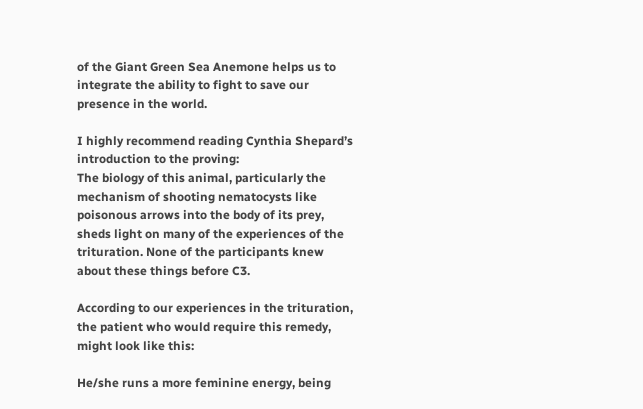of the Giant Green Sea Anemone helps us to integrate the ability to fight to save our presence in the world.

I highly recommend reading Cynthia Shepard’s introduction to the proving:
The biology of this animal, particularly the mechanism of shooting nematocysts like poisonous arrows into the body of its prey, sheds light on many of the experiences of the trituration. None of the participants knew about these things before C3.

According to our experiences in the trituration, the patient who would require this remedy, might look like this:

He/she runs a more feminine energy, being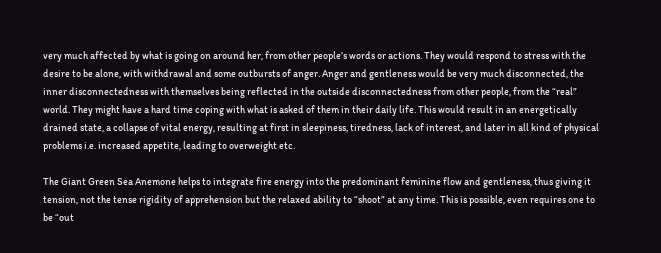very much affected by what is going on around her, from other people’s words or actions. They would respond to stress with the desire to be alone, with withdrawal and some outbursts of anger. Anger and gentleness would be very much disconnected, the inner disconnectedness with themselves being reflected in the outside disconnectedness from other people, from the “real” world. They might have a hard time coping with what is asked of them in their daily life. This would result in an energetically drained state, a collapse of vital energy, resulting at first in sleepiness, tiredness, lack of interest, and later in all kind of physical problems i.e. increased appetite, leading to overweight etc.

The Giant Green Sea Anemone helps to integrate fire energy into the predominant feminine flow and gentleness, thus giving it tension, not the tense rigidity of apprehension but the relaxed ability to “shoot” at any time. This is possible, even requires one to be “out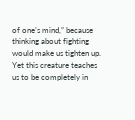of one’s mind,” because thinking about fighting would make us tighten up. Yet this creature teaches us to be completely in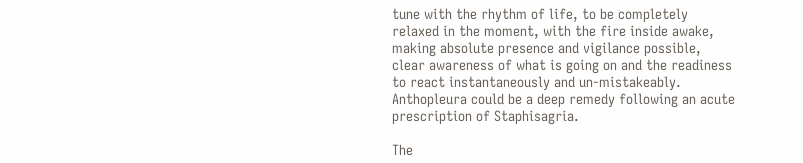tune with the rhythm of life, to be completely relaxed in the moment, with the fire inside awake, making absolute presence and vigilance possible, clear awareness of what is going on and the readiness to react instantaneously and un-mistakeably. Anthopleura could be a deep remedy following an acute prescription of Staphisagria.

The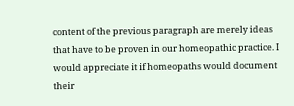content of the previous paragraph are merely ideas that have to be proven in our homeopathic practice. I would appreciate it if homeopaths would document their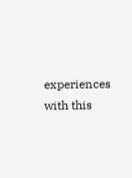experiences with this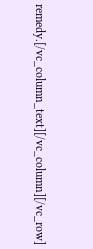remedy.[/vc_column_text][/vc_column][/vc_row]